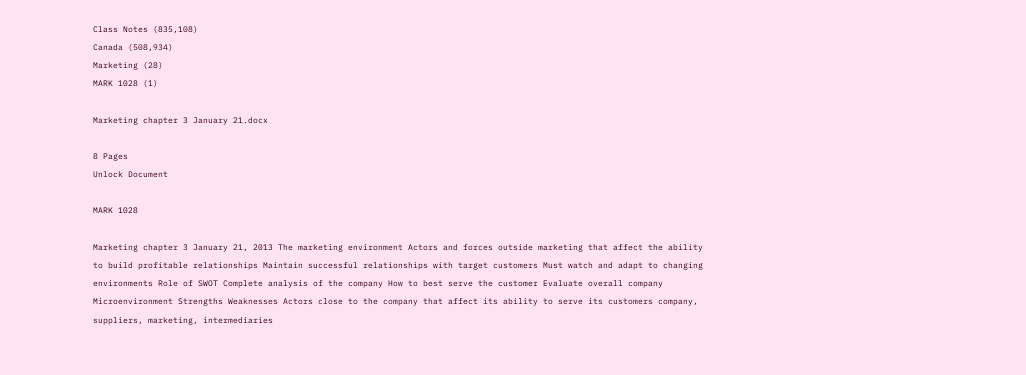Class Notes (835,108)
Canada (508,934)
Marketing (28)
MARK 1028 (1)

Marketing chapter 3 January 21.docx

8 Pages
Unlock Document

MARK 1028

Marketing chapter 3 January 21, 2013 The marketing environment Actors and forces outside marketing that affect the ability to build profitable relationships Maintain successful relationships with target customers Must watch and adapt to changing environments Role of SWOT Complete analysis of the company How to best serve the customer Evaluate overall company Microenvironment Strengths Weaknesses Actors close to the company that affect its ability to serve its customers company, suppliers, marketing, intermediaries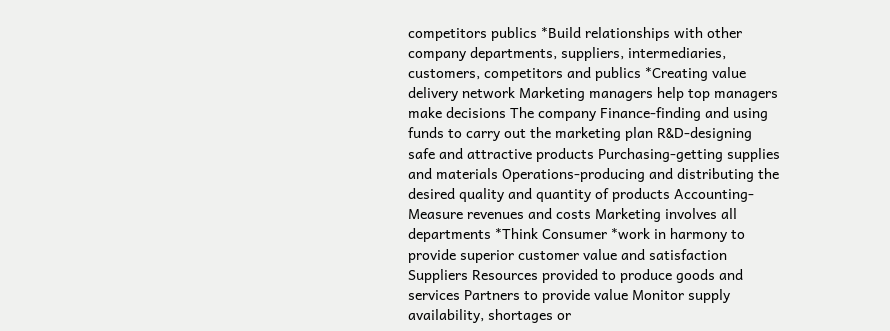competitors publics *Build relationships with other company departments, suppliers, intermediaries, customers, competitors and publics *Creating value delivery network Marketing managers help top managers make decisions The company Finance-finding and using funds to carry out the marketing plan R&D-designing safe and attractive products Purchasing-getting supplies and materials Operations-producing and distributing the desired quality and quantity of products Accounting-Measure revenues and costs Marketing involves all departments *Think Consumer *work in harmony to provide superior customer value and satisfaction Suppliers Resources provided to produce goods and services Partners to provide value Monitor supply availability, shortages or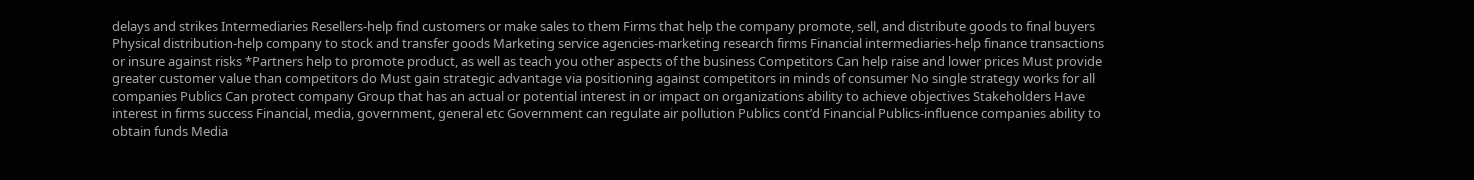delays and strikes Intermediaries Resellers-help find customers or make sales to them Firms that help the company promote, sell, and distribute goods to final buyers Physical distribution-help company to stock and transfer goods Marketing service agencies-marketing research firms Financial intermediaries-help finance transactions or insure against risks *Partners help to promote product, as well as teach you other aspects of the business Competitors Can help raise and lower prices Must provide greater customer value than competitors do Must gain strategic advantage via positioning against competitors in minds of consumer No single strategy works for all companies Publics Can protect company Group that has an actual or potential interest in or impact on organizations ability to achieve objectives Stakeholders Have interest in firms success Financial, media, government, general etc Government can regulate air pollution Publics cont’d Financial Publics-influence companies ability to obtain funds Media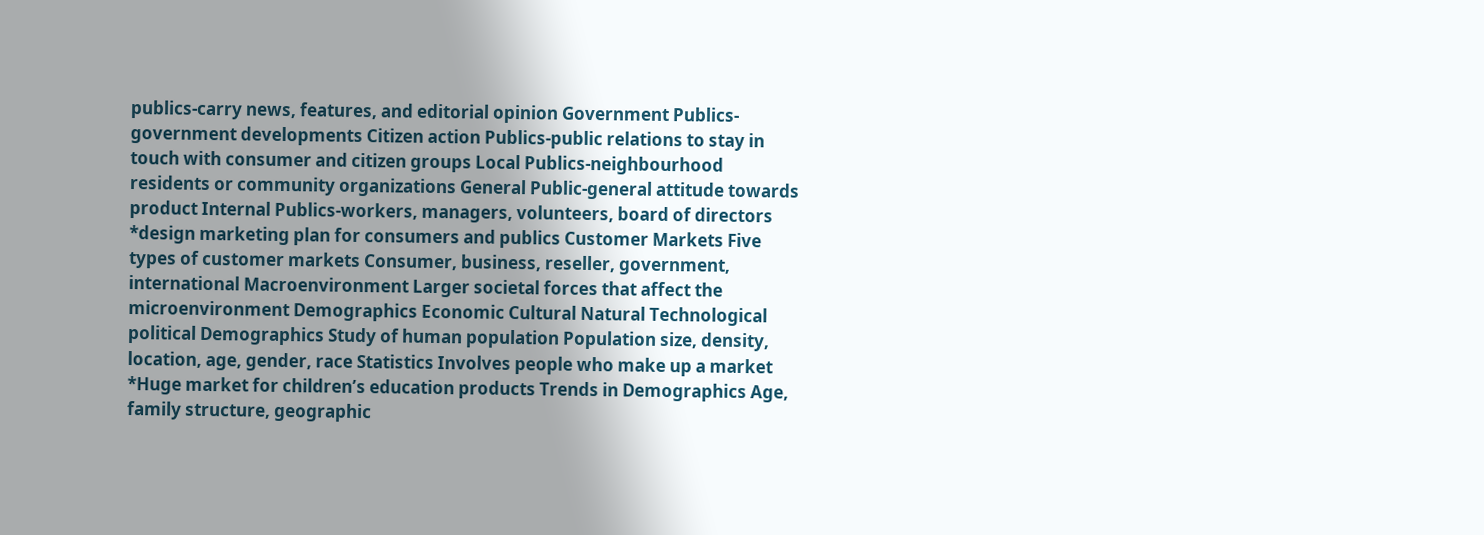publics-carry news, features, and editorial opinion Government Publics-government developments Citizen action Publics-public relations to stay in touch with consumer and citizen groups Local Publics-neighbourhood residents or community organizations General Public-general attitude towards product Internal Publics-workers, managers, volunteers, board of directors *design marketing plan for consumers and publics Customer Markets Five types of customer markets Consumer, business, reseller, government, international Macroenvironment Larger societal forces that affect the microenvironment Demographics Economic Cultural Natural Technological political Demographics Study of human population Population size, density, location, age, gender, race Statistics Involves people who make up a market *Huge market for children’s education products Trends in Demographics Age, family structure, geographic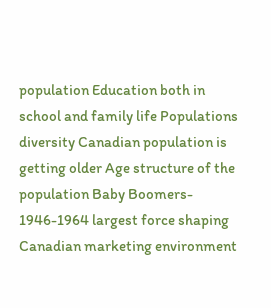population Education both in school and family life Populations diversity Canadian population is getting older Age structure of the population Baby Boomers- 1946-1964 largest force shaping Canadian marketing environment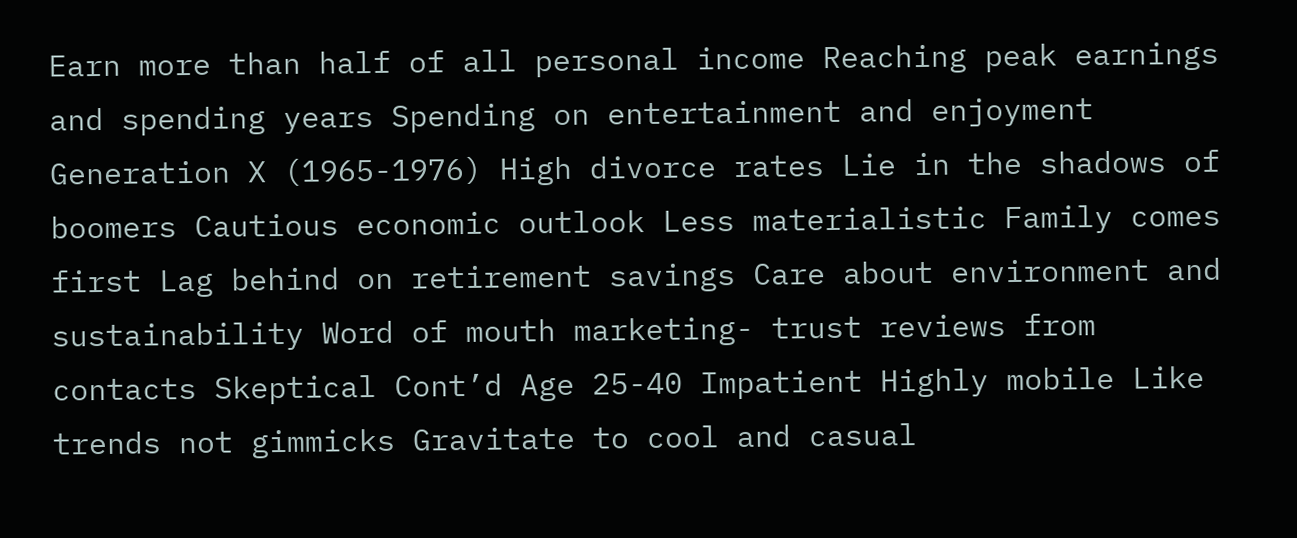Earn more than half of all personal income Reaching peak earnings and spending years Spending on entertainment and enjoyment Generation X (1965-1976) High divorce rates Lie in the shadows of boomers Cautious economic outlook Less materialistic Family comes first Lag behind on retirement savings Care about environment and sustainability Word of mouth marketing- trust reviews from contacts Skeptical Cont’d Age 25-40 Impatient Highly mobile Like trends not gimmicks Gravitate to cool and casual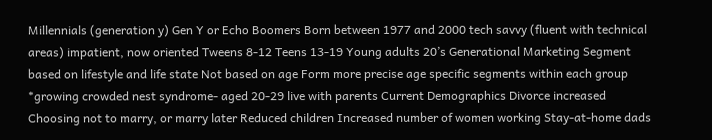Millennials (generation y) Gen Y or Echo Boomers Born between 1977 and 2000 tech savvy (fluent with technical areas) impatient, now oriented Tweens 8-12 Teens 13-19 Young adults 20’s Generational Marketing Segment based on lifestyle and life state Not based on age Form more precise age specific segments within each group *growing crowded nest syndrome- aged 20-29 live with parents Current Demographics Divorce increased Choosing not to marry, or marry later Reduced children Increased number of women working Stay-at-home dads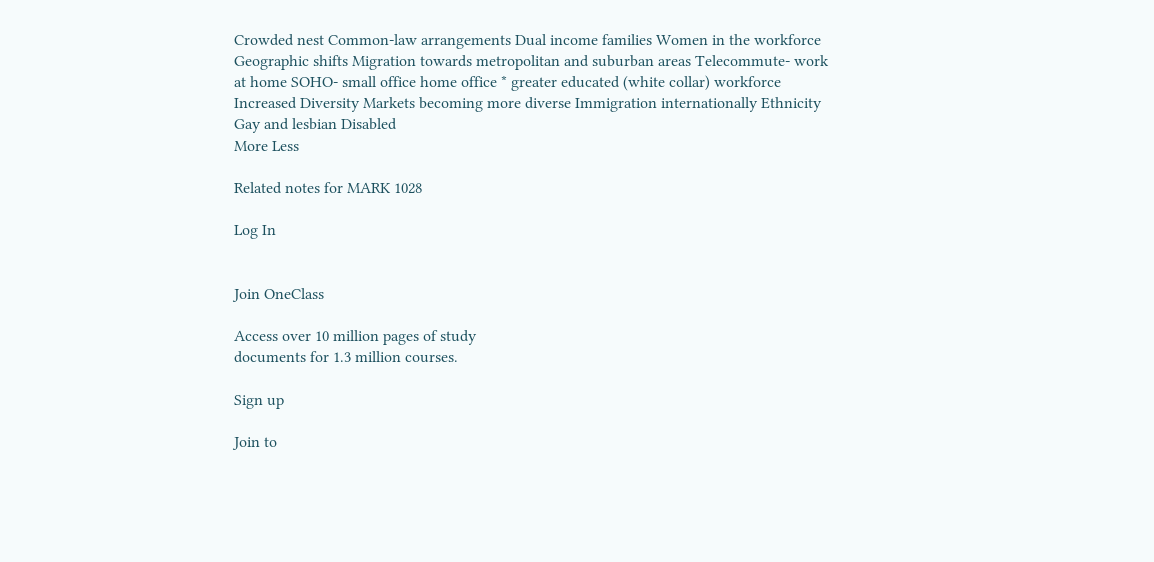Crowded nest Common-law arrangements Dual income families Women in the workforce Geographic shifts Migration towards metropolitan and suburban areas Telecommute- work at home SOHO- small office home office * greater educated (white collar) workforce Increased Diversity Markets becoming more diverse Immigration internationally Ethnicity Gay and lesbian Disabled
More Less

Related notes for MARK 1028

Log In


Join OneClass

Access over 10 million pages of study
documents for 1.3 million courses.

Sign up

Join to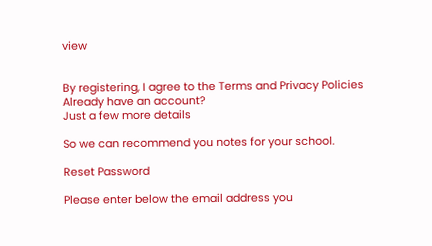view


By registering, I agree to the Terms and Privacy Policies
Already have an account?
Just a few more details

So we can recommend you notes for your school.

Reset Password

Please enter below the email address you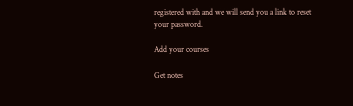registered with and we will send you a link to reset your password.

Add your courses

Get notes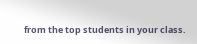from the top students in your class.